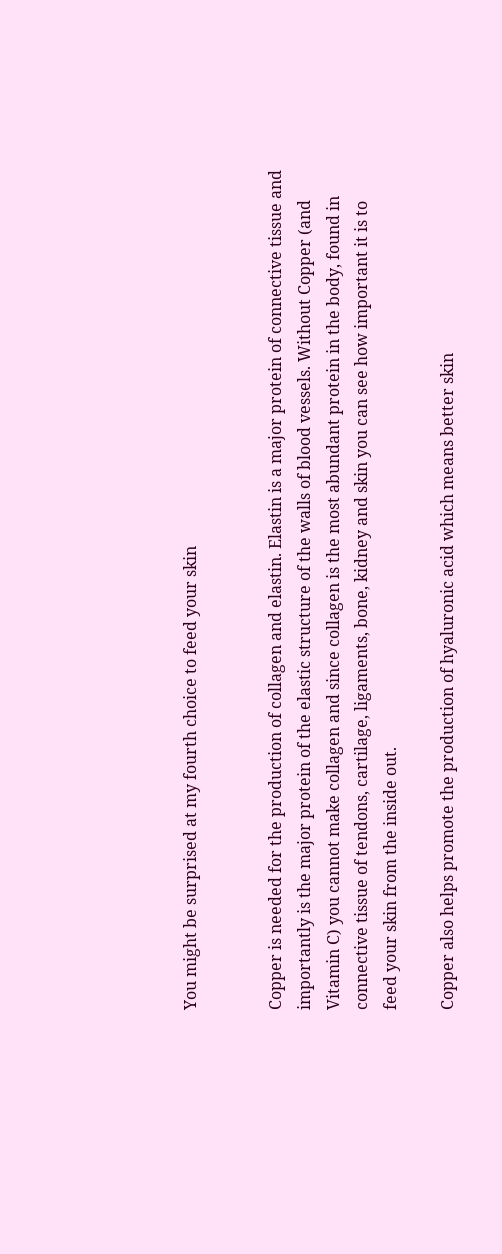You might be surprised at my fourth choice to feed your skin


Copper is needed for the production of collagen and elastin. Elastin is a major protein of connective tissue and importantly is the major protein of the elastic structure of the walls of blood vessels. Without Copper (and Vitamin C) you cannot make collagen and since collagen is the most abundant protein in the body, found in connective tissue of tendons, cartilage, ligaments, bone, kidney and skin you can see how important it is to feed your skin from the inside out.

Copper also helps promote the production of hyaluronic acid which means better skin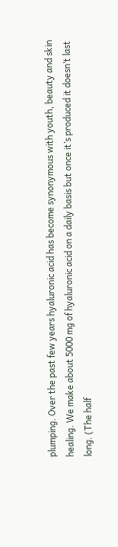plumping. Over the past few years hyaluronic acid has become synonymous with youth, beauty and skin healing. We make about 5000 mg of hyaluronic acid on a daily basis but once it’s produced it doesn’t last long. (The half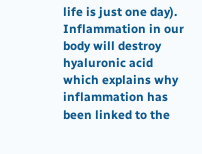life is just one day). Inflammation in our body will destroy hyaluronic acid which explains why inflammation has been linked to the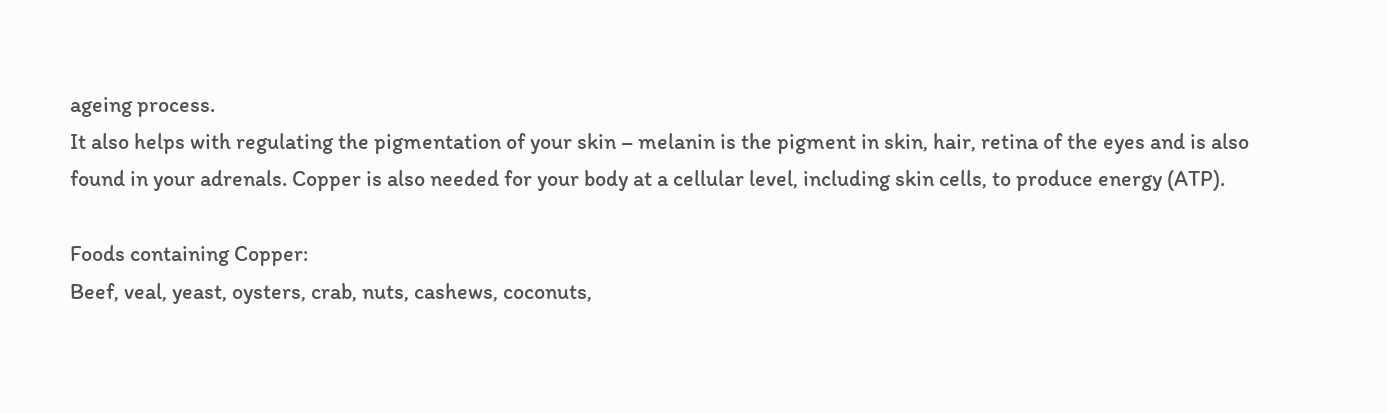ageing process.
It also helps with regulating the pigmentation of your skin – melanin is the pigment in skin, hair, retina of the eyes and is also found in your adrenals. Copper is also needed for your body at a cellular level, including skin cells, to produce energy (ATP).

Foods containing Copper:
Beef, veal, yeast, oysters, crab, nuts, cashews, coconuts,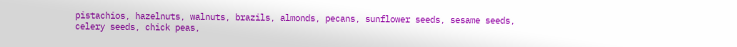pistachios, hazelnuts, walnuts, brazils, almonds, pecans, sunflower seeds, sesame seeds, celery seeds, chick peas,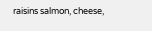raisins salmon, cheese,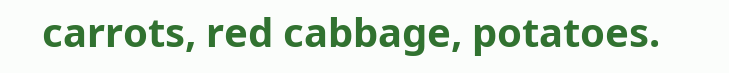carrots, red cabbage, potatoes.